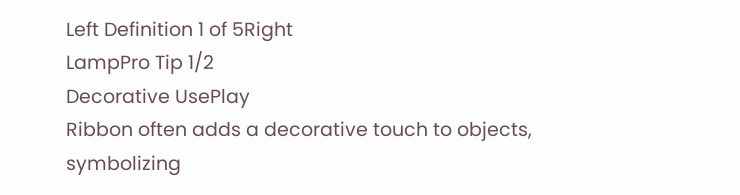Left Definition 1 of 5Right
LampPro Tip 1/2
Decorative UsePlay
Ribbon often adds a decorative touch to objects, symbolizing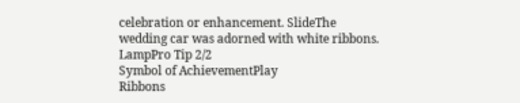celebration or enhancement. SlideThe wedding car was adorned with white ribbons.
LampPro Tip 2/2
Symbol of AchievementPlay
Ribbons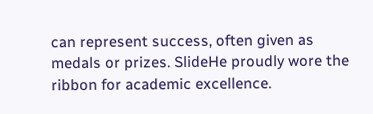can represent success, often given as medals or prizes. SlideHe proudly wore the ribbon for academic excellence.